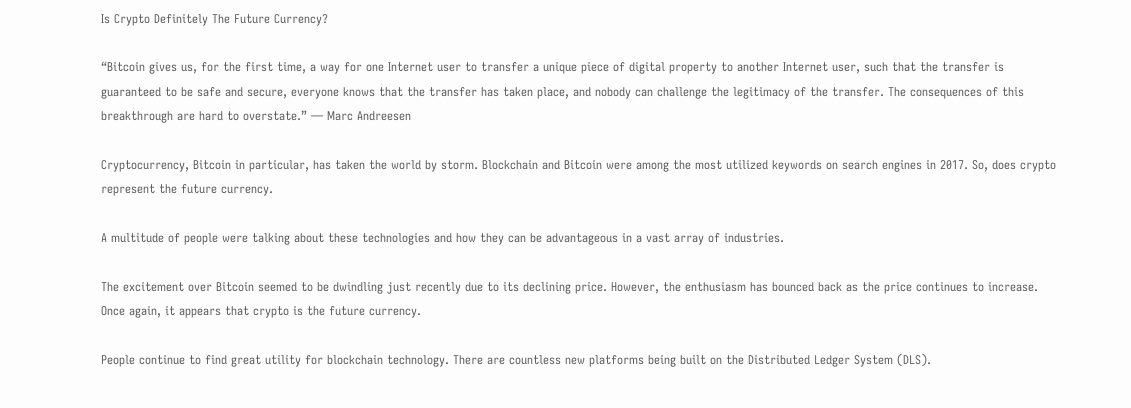Is Crypto Definitely The Future Currency?

“Bitcoin gives us, for the first time, a way for one Internet user to transfer a unique piece of digital property to another Internet user, such that the transfer is guaranteed to be safe and secure, everyone knows that the transfer has taken place, and nobody can challenge the legitimacy of the transfer. The consequences of this breakthrough are hard to overstate.” — Marc Andreesen

Cryptocurrency, Bitcoin in particular, has taken the world by storm. Blockchain and Bitcoin were among the most utilized keywords on search engines in 2017. So, does crypto represent the future currency.

A multitude of people were talking about these technologies and how they can be advantageous in a vast array of industries.

The excitement over Bitcoin seemed to be dwindling just recently due to its declining price. However, the enthusiasm has bounced back as the price continues to increase. Once again, it appears that crypto is the future currency.

People continue to find great utility for blockchain technology. There are countless new platforms being built on the Distributed Ledger System (DLS).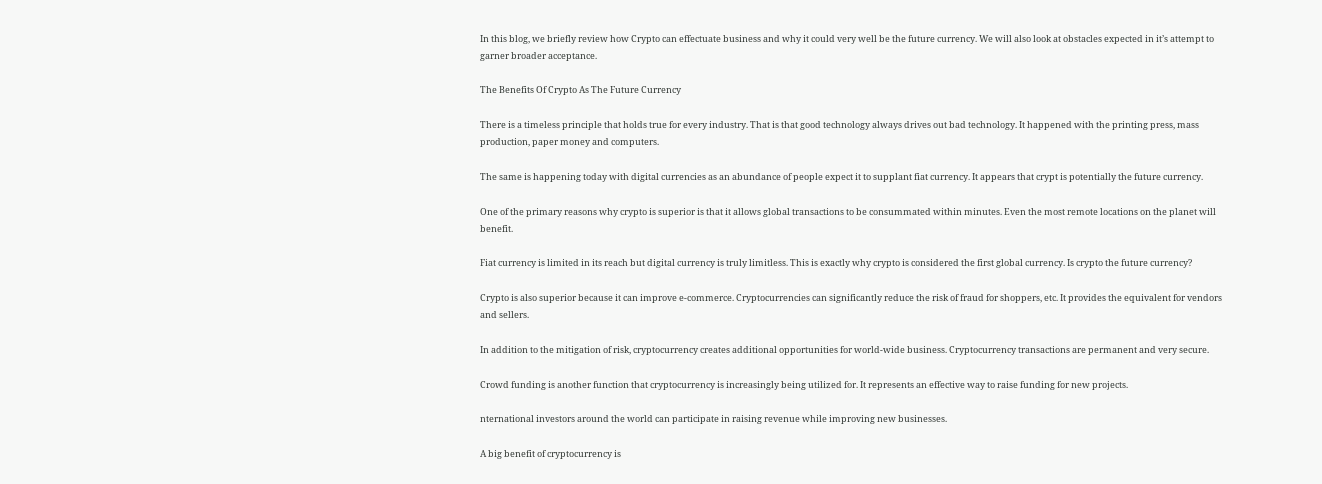In this blog, we briefly review how Crypto can effectuate business and why it could very well be the future currency. We will also look at obstacles expected in it’s attempt to garner broader acceptance.

The Benefits Of Crypto As The Future Currency

There is a timeless principle that holds true for every industry. That is that good technology always drives out bad technology. It happened with the printing press, mass production, paper money and computers.

The same is happening today with digital currencies as an abundance of people expect it to supplant fiat currency. It appears that crypt is potentially the future currency.

One of the primary reasons why crypto is superior is that it allows global transactions to be consummated within minutes. Even the most remote locations on the planet will benefit.

Fiat currency is limited in its reach but digital currency is truly limitless. This is exactly why crypto is considered the first global currency. Is crypto the future currency?

Crypto is also superior because it can improve e-commerce. Cryptocurrencies can significantly reduce the risk of fraud for shoppers, etc. It provides the equivalent for vendors and sellers.

In addition to the mitigation of risk, cryptocurrency creates additional opportunities for world-wide business. Cryptocurrency transactions are permanent and very secure.

Crowd funding is another function that cryptocurrency is increasingly being utilized for. It represents an effective way to raise funding for new projects.

nternational investors around the world can participate in raising revenue while improving new businesses.

A big benefit of cryptocurrency is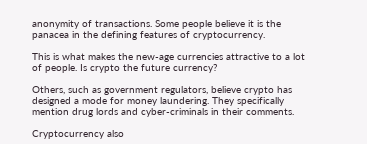anonymity of transactions. Some people believe it is the panacea in the defining features of cryptocurrency.

This is what makes the new-age currencies attractive to a lot of people. Is crypto the future currency?

Others, such as government regulators, believe crypto has designed a mode for money laundering. They specifically mention drug lords and cyber-criminals in their comments.

Cryptocurrency also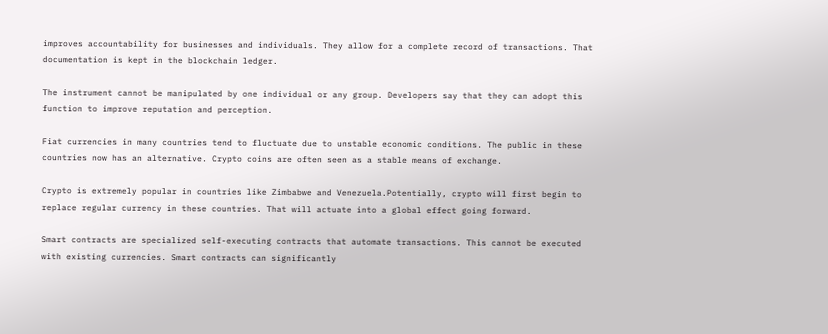improves accountability for businesses and individuals. They allow for a complete record of transactions. That documentation is kept in the blockchain ledger.

The instrument cannot be manipulated by one individual or any group. Developers say that they can adopt this function to improve reputation and perception.

Fiat currencies in many countries tend to fluctuate due to unstable economic conditions. The public in these countries now has an alternative. Crypto coins are often seen as a stable means of exchange.

Crypto is extremely popular in countries like Zimbabwe and Venezuela.Potentially, crypto will first begin to replace regular currency in these countries. That will actuate into a global effect going forward.

Smart contracts are specialized self-executing contracts that automate transactions. This cannot be executed with existing currencies. Smart contracts can significantly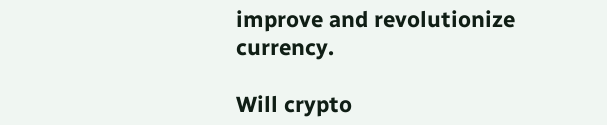improve and revolutionize currency.

Will crypto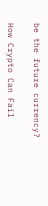be the future currency?

How Crypto Can Fail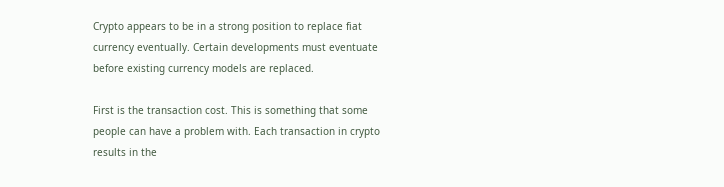Crypto appears to be in a strong position to replace fiat currency eventually. Certain developments must eventuate before existing currency models are replaced.

First is the transaction cost. This is something that some people can have a problem with. Each transaction in crypto results in the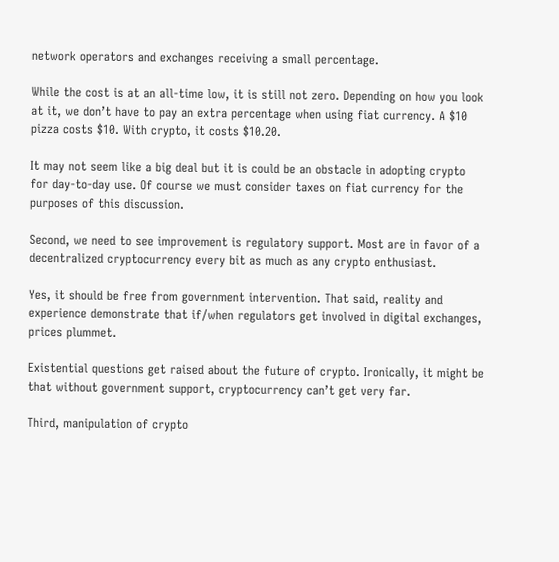network operators and exchanges receiving a small percentage.

While the cost is at an all-time low, it is still not zero. Depending on how you look at it, we don’t have to pay an extra percentage when using fiat currency. A $10 pizza costs $10. With crypto, it costs $10.20.

It may not seem like a big deal but it is could be an obstacle in adopting crypto for day-to-day use. Of course we must consider taxes on fiat currency for the purposes of this discussion.

Second, we need to see improvement is regulatory support. Most are in favor of a decentralized cryptocurrency every bit as much as any crypto enthusiast.

Yes, it should be free from government intervention. That said, reality and experience demonstrate that if/when regulators get involved in digital exchanges, prices plummet.

Existential questions get raised about the future of crypto. Ironically, it might be that without government support, cryptocurrency can’t get very far.

Third, manipulation of crypto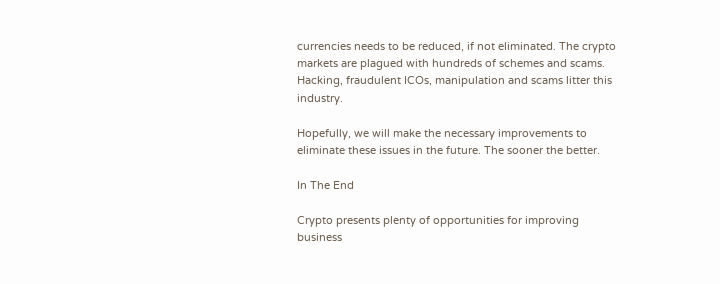currencies needs to be reduced, if not eliminated. The crypto markets are plagued with hundreds of schemes and scams. Hacking, fraudulent ICOs, manipulation and scams litter this industry.

Hopefully, we will make the necessary improvements to eliminate these issues in the future. The sooner the better.

In The End

Crypto presents plenty of opportunities for improving business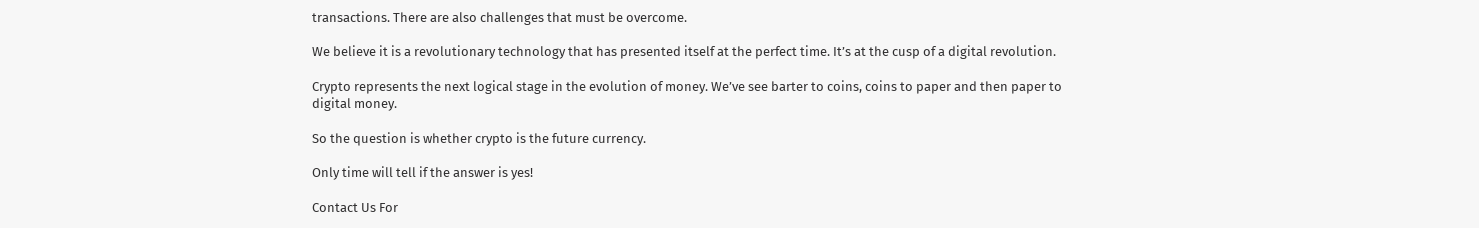transactions. There are also challenges that must be overcome.

We believe it is a revolutionary technology that has presented itself at the perfect time. It’s at the cusp of a digital revolution.

Crypto represents the next logical stage in the evolution of money. We’ve see barter to coins, coins to paper and then paper to digital money.

So the question is whether crypto is the future currency.

Only time will tell if the answer is yes!

Contact Us For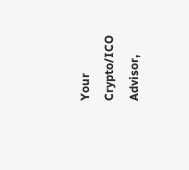Your Crypto/ICO Advisor,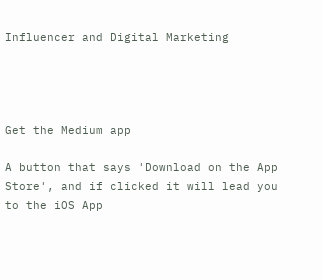Influencer and Digital Marketing




Get the Medium app

A button that says 'Download on the App Store', and if clicked it will lead you to the iOS App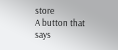store
A button that says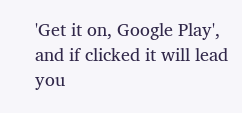'Get it on, Google Play', and if clicked it will lead you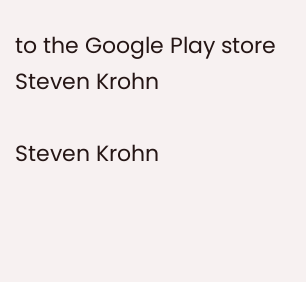to the Google Play store
Steven Krohn

Steven Krohn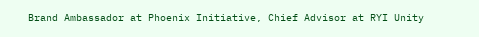Brand Ambassador at Phoenix Initiative, Chief Advisor at RYI Unity